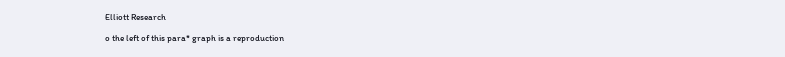Elliott Research

o the left of this para* graph is a reproduction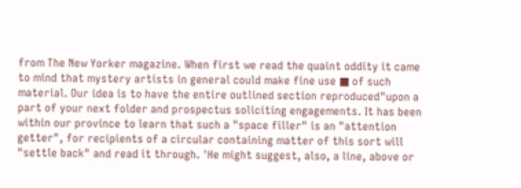from The New Yorker magazine. When first we read the quaint oddity it came to mind that mystery artists in general could make fine use ■ of such material. Our idea is to have the entire outlined section reproduced"upon a part of your next folder and prospectus soliciting engagements. It has been within our province to learn that such a "space filler" is an "attention getter", for recipients of a circular containing matter of this sort will "settle back" and read it through. 'He might suggest, also, a line, above or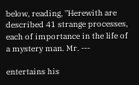below, reading, "Herewith are described 41 strange processes, each of importance in the life of a mystery man. Mr. ---

entertains his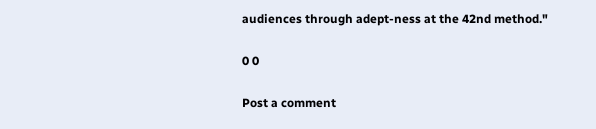audiences through adept-ness at the 42nd method."

0 0

Post a comment